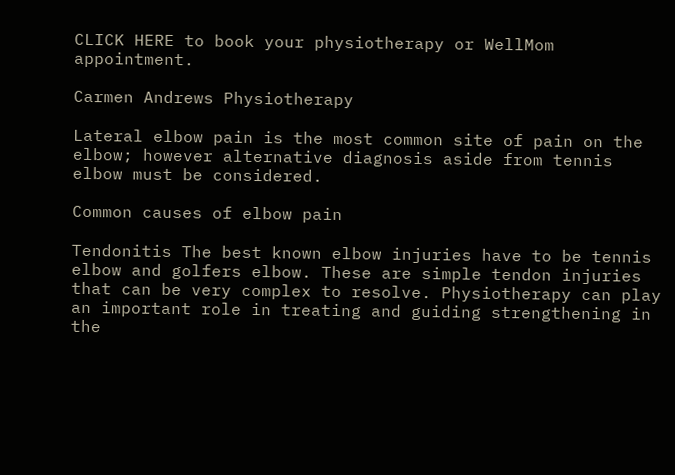CLICK HERE to book your physiotherapy or WellMom appointment.

Carmen Andrews Physiotherapy

Lateral elbow pain is the most common site of pain on the elbow; however alternative diagnosis aside from tennis elbow must be considered.

Common causes of elbow pain

Tendonitis The best known elbow injuries have to be tennis elbow and golfers elbow. These are simple tendon injuries that can be very complex to resolve. Physiotherapy can play an important role in treating and guiding strengthening in the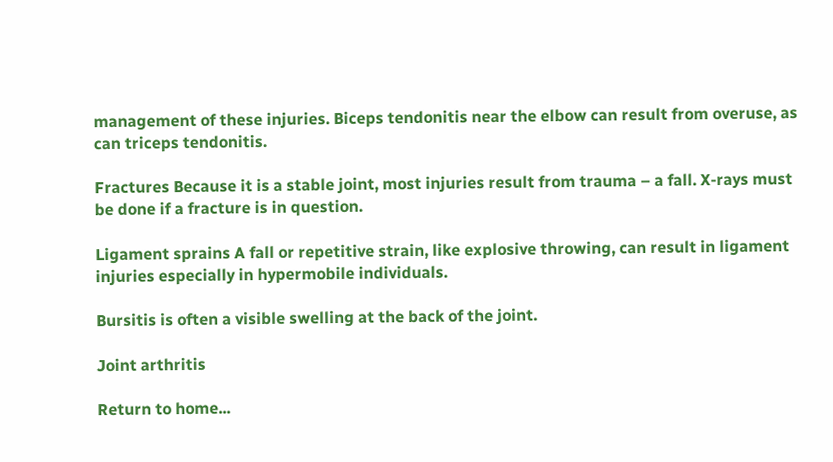management of these injuries. Biceps tendonitis near the elbow can result from overuse, as can triceps tendonitis.

Fractures Because it is a stable joint, most injuries result from trauma – a fall. X-rays must be done if a fracture is in question.

Ligament sprains A fall or repetitive strain, like explosive throwing, can result in ligament injuries especially in hypermobile individuals.

Bursitis is often a visible swelling at the back of the joint.

Joint arthritis

Return to home...